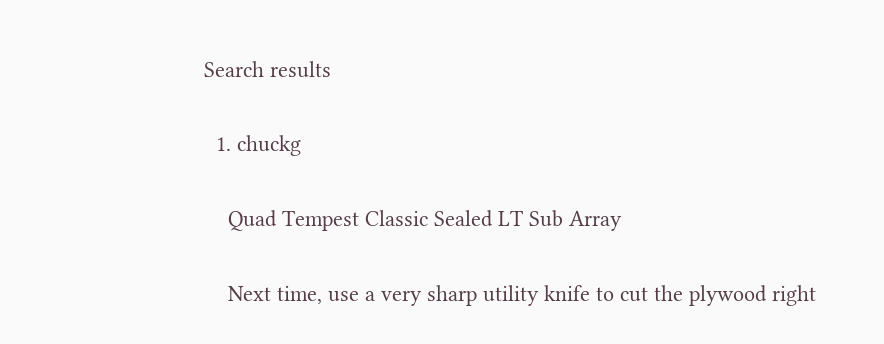Search results

  1. chuckg

    Quad Tempest Classic Sealed LT Sub Array

    Next time, use a very sharp utility knife to cut the plywood right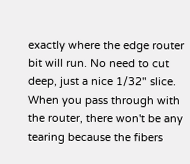exactly where the edge router bit will run. No need to cut deep, just a nice 1/32" slice. When you pass through with the router, there won't be any tearing because the fibers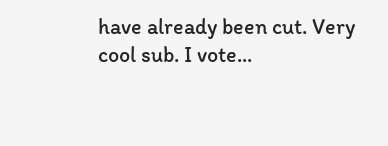have already been cut. Very cool sub. I vote...